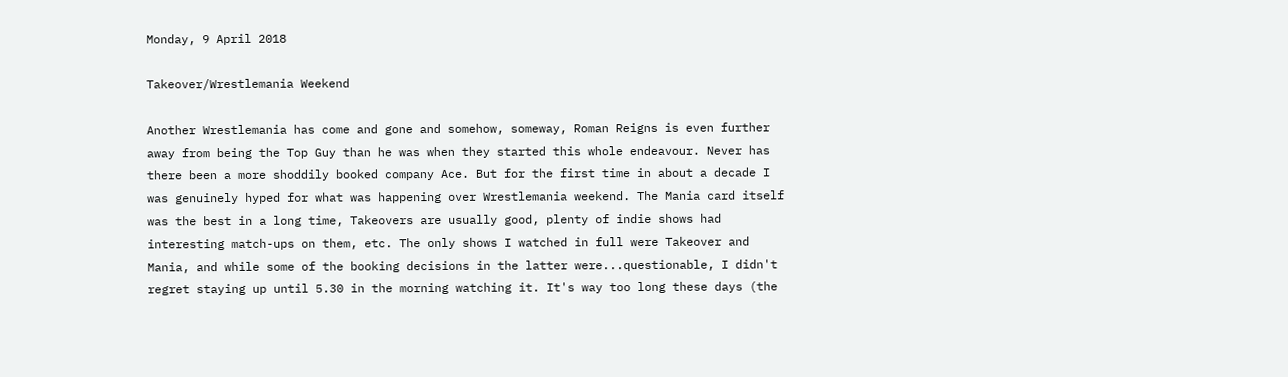Monday, 9 April 2018

Takeover/Wrestlemania Weekend

Another Wrestlemania has come and gone and somehow, someway, Roman Reigns is even further away from being the Top Guy than he was when they started this whole endeavour. Never has there been a more shoddily booked company Ace. But for the first time in about a decade I was genuinely hyped for what was happening over Wrestlemania weekend. The Mania card itself was the best in a long time, Takeovers are usually good, plenty of indie shows had interesting match-ups on them, etc. The only shows I watched in full were Takeover and Mania, and while some of the booking decisions in the latter were...questionable, I didn't regret staying up until 5.30 in the morning watching it. It's way too long these days (the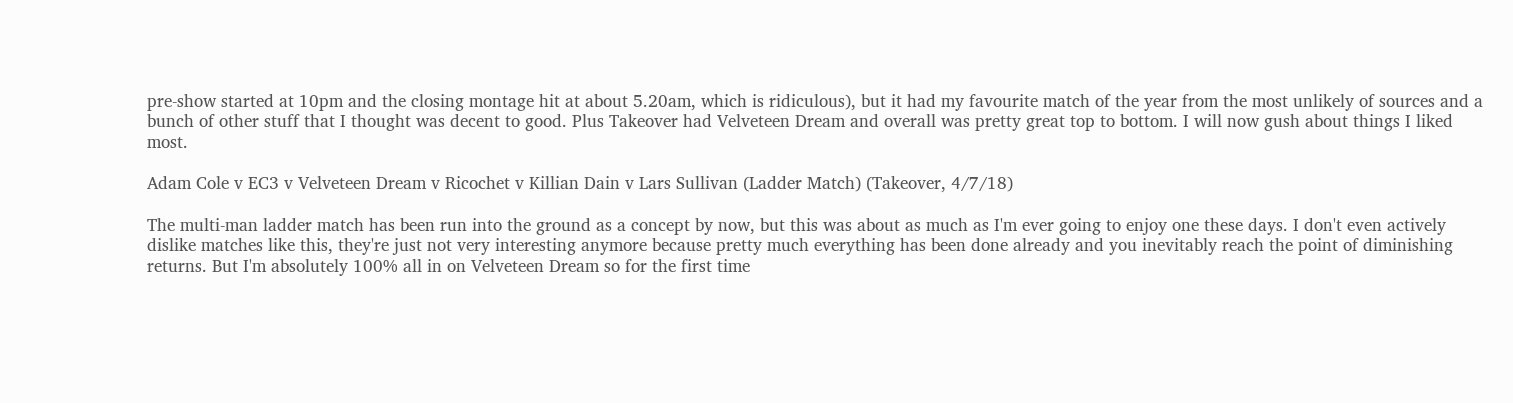pre-show started at 10pm and the closing montage hit at about 5.20am, which is ridiculous), but it had my favourite match of the year from the most unlikely of sources and a bunch of other stuff that I thought was decent to good. Plus Takeover had Velveteen Dream and overall was pretty great top to bottom. I will now gush about things I liked most.

Adam Cole v EC3 v Velveteen Dream v Ricochet v Killian Dain v Lars Sullivan (Ladder Match) (Takeover, 4/7/18)

The multi-man ladder match has been run into the ground as a concept by now, but this was about as much as I'm ever going to enjoy one these days. I don't even actively dislike matches like this, they're just not very interesting anymore because pretty much everything has been done already and you inevitably reach the point of diminishing returns. But I'm absolutely 100% all in on Velveteen Dream so for the first time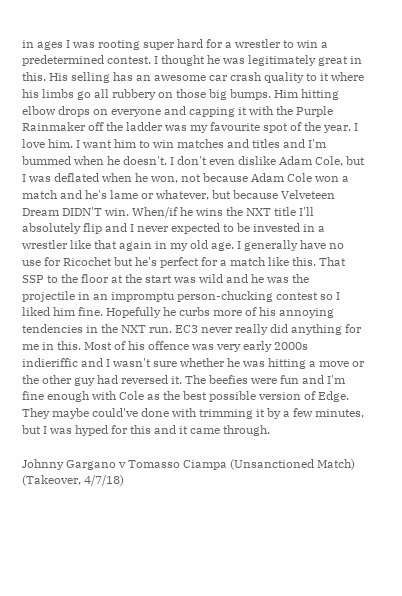in ages I was rooting super hard for a wrestler to win a predetermined contest. I thought he was legitimately great in this. His selling has an awesome car crash quality to it where his limbs go all rubbery on those big bumps. Him hitting elbow drops on everyone and capping it with the Purple Rainmaker off the ladder was my favourite spot of the year. I love him. I want him to win matches and titles and I'm bummed when he doesn't. I don't even dislike Adam Cole, but I was deflated when he won, not because Adam Cole won a match and he's lame or whatever, but because Velveteen Dream DIDN'T win. When/if he wins the NXT title I'll absolutely flip and I never expected to be invested in a wrestler like that again in my old age. I generally have no use for Ricochet but he's perfect for a match like this. That SSP to the floor at the start was wild and he was the projectile in an impromptu person-chucking contest so I liked him fine. Hopefully he curbs more of his annoying tendencies in the NXT run. EC3 never really did anything for me in this. Most of his offence was very early 2000s indieriffic and I wasn't sure whether he was hitting a move or the other guy had reversed it. The beefies were fun and I'm fine enough with Cole as the best possible version of Edge. They maybe could've done with trimming it by a few minutes, but I was hyped for this and it came through.

Johnny Gargano v Tomasso Ciampa (Unsanctioned Match) (Takeover, 4/7/18)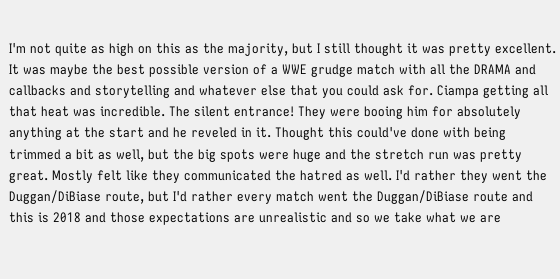I'm not quite as high on this as the majority, but I still thought it was pretty excellent. It was maybe the best possible version of a WWE grudge match with all the DRAMA and callbacks and storytelling and whatever else that you could ask for. Ciampa getting all that heat was incredible. The silent entrance! They were booing him for absolutely anything at the start and he reveled in it. Thought this could've done with being trimmed a bit as well, but the big spots were huge and the stretch run was pretty great. Mostly felt like they communicated the hatred as well. I'd rather they went the Duggan/DiBiase route, but I'd rather every match went the Duggan/DiBiase route and this is 2018 and those expectations are unrealistic and so we take what we are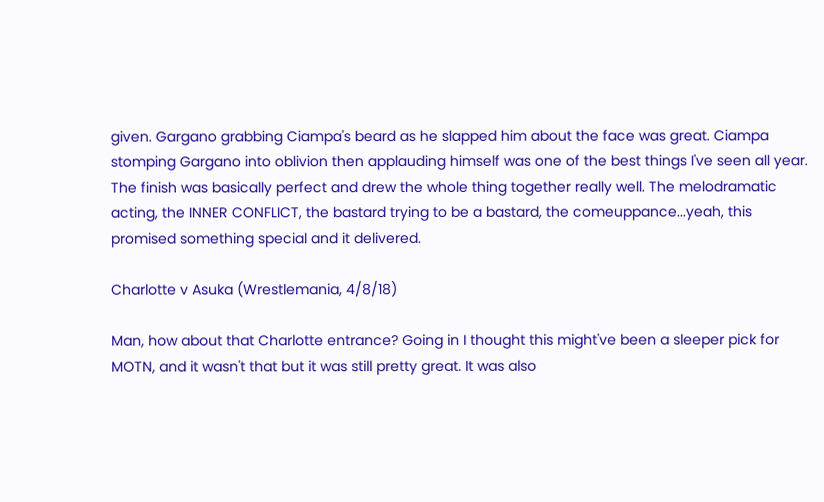given. Gargano grabbing Ciampa's beard as he slapped him about the face was great. Ciampa stomping Gargano into oblivion then applauding himself was one of the best things I've seen all year. The finish was basically perfect and drew the whole thing together really well. The melodramatic acting, the INNER CONFLICT, the bastard trying to be a bastard, the comeuppance...yeah, this promised something special and it delivered.

Charlotte v Asuka (Wrestlemania, 4/8/18)

Man, how about that Charlotte entrance? Going in I thought this might've been a sleeper pick for MOTN, and it wasn't that but it was still pretty great. It was also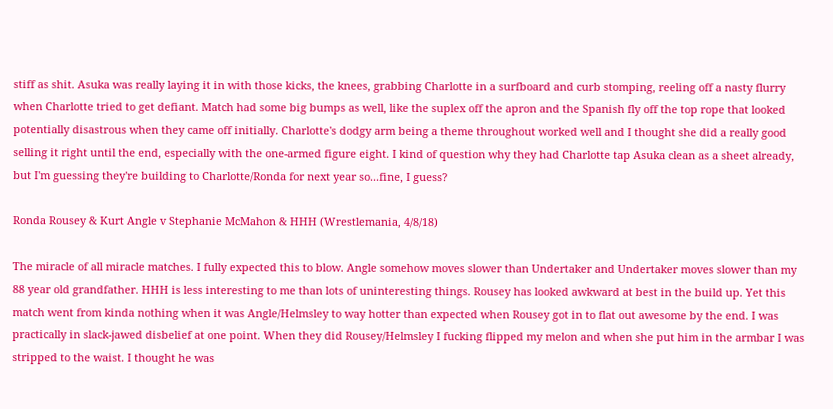stiff as shit. Asuka was really laying it in with those kicks, the knees, grabbing Charlotte in a surfboard and curb stomping, reeling off a nasty flurry when Charlotte tried to get defiant. Match had some big bumps as well, like the suplex off the apron and the Spanish fly off the top rope that looked potentially disastrous when they came off initially. Charlotte's dodgy arm being a theme throughout worked well and I thought she did a really good selling it right until the end, especially with the one-armed figure eight. I kind of question why they had Charlotte tap Asuka clean as a sheet already, but I'm guessing they're building to Charlotte/Ronda for next year so...fine, I guess?

Ronda Rousey & Kurt Angle v Stephanie McMahon & HHH (Wrestlemania, 4/8/18)

The miracle of all miracle matches. I fully expected this to blow. Angle somehow moves slower than Undertaker and Undertaker moves slower than my 88 year old grandfather. HHH is less interesting to me than lots of uninteresting things. Rousey has looked awkward at best in the build up. Yet this match went from kinda nothing when it was Angle/Helmsley to way hotter than expected when Rousey got in to flat out awesome by the end. I was practically in slack-jawed disbelief at one point. When they did Rousey/Helmsley I fucking flipped my melon and when she put him in the armbar I was stripped to the waist. I thought he was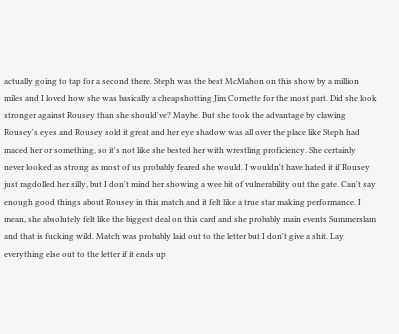actually going to tap for a second there. Steph was the best McMahon on this show by a million miles and I loved how she was basically a cheapshotting Jim Cornette for the most part. Did she look stronger against Rousey than she should've? Maybe. But she took the advantage by clawing Rousey's eyes and Rousey sold it great and her eye shadow was all over the place like Steph had maced her or something, so it's not like she bested her with wrestling proficiency. She certainly never looked as strong as most of us probably feared she would. I wouldn't have hated it if Rousey just ragdolled her silly, but I don't mind her showing a wee bit of vulnerability out the gate. Can't say enough good things about Rousey in this match and it felt like a true star making performance. I mean, she absolutely felt like the biggest deal on this card and she probably main events Summerslam and that is fucking wild. Match was probably laid out to the letter but I don't give a shit. Lay everything else out to the letter if it ends up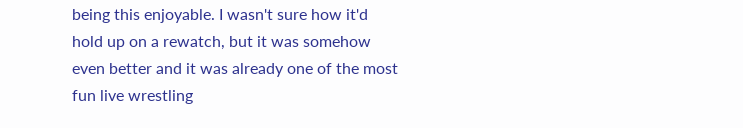being this enjoyable. I wasn't sure how it'd hold up on a rewatch, but it was somehow even better and it was already one of the most fun live wrestling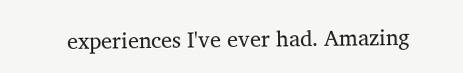experiences I've ever had. Amazing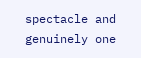spectacle and genuinely one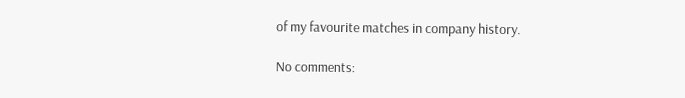of my favourite matches in company history.

No comments: